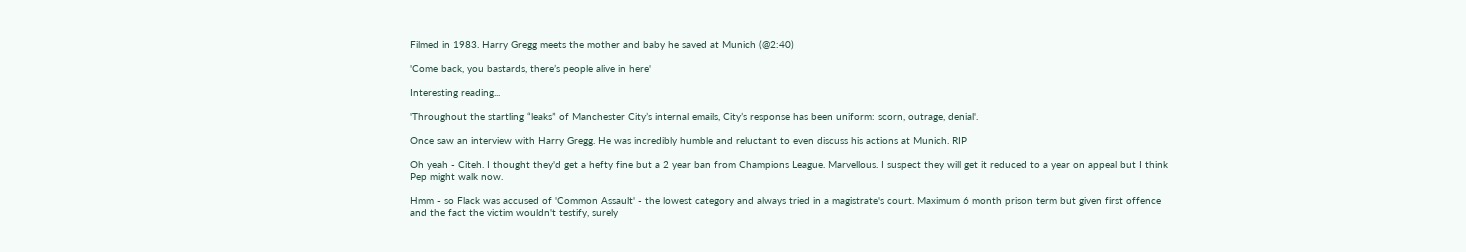Filmed in 1983. Harry Gregg meets the mother and baby he saved at Munich (@2:40)

'Come back, you bastards, there’s people alive in here'

Interesting reading...

'Throughout the startling “leaks” of Manchester City’s internal emails, City’s response has been uniform: scorn, outrage, denial'.

Once saw an interview with Harry Gregg. He was incredibly humble and reluctant to even discuss his actions at Munich. RIP

Oh yeah - Citeh. I thought they'd get a hefty fine but a 2 year ban from Champions League. Marvellous. I suspect they will get it reduced to a year on appeal but I think Pep might walk now.

Hmm - so Flack was accused of 'Common Assault' - the lowest category and always tried in a magistrate's court. Maximum 6 month prison term but given first offence and the fact the victim wouldn't testify, surely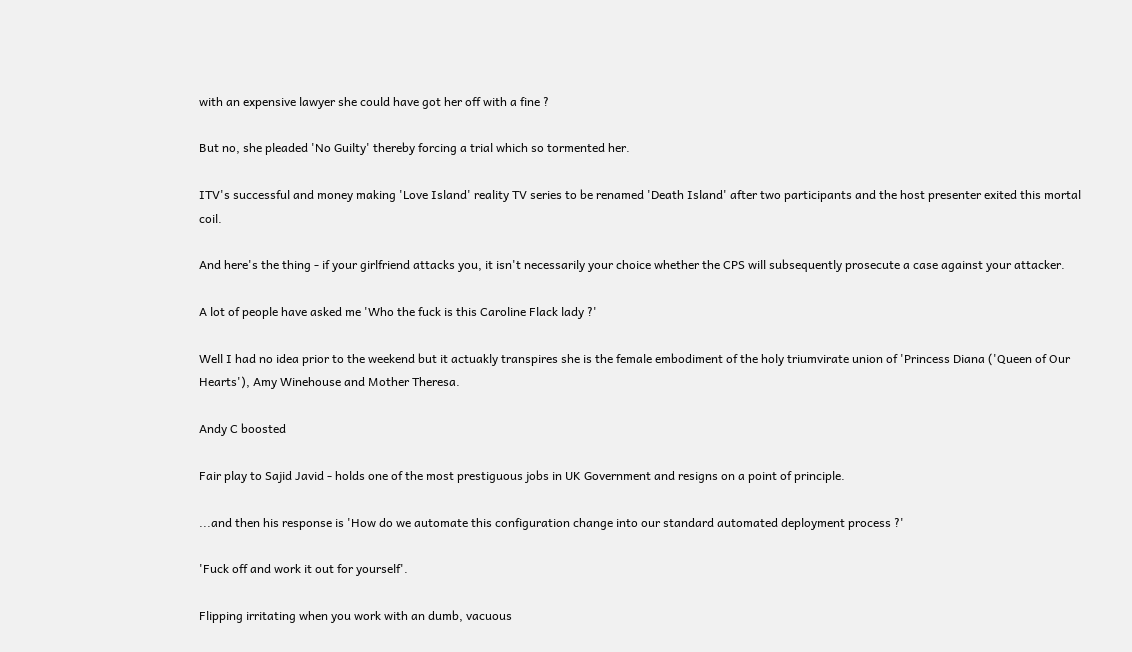with an expensive lawyer she could have got her off with a fine ?

But no, she pleaded 'No Guilty' thereby forcing a trial which so tormented her.

ITV's successful and money making 'Love Island' reality TV series to be renamed 'Death Island' after two participants and the host presenter exited this mortal coil.

And here's the thing - if your girlfriend attacks you, it isn't necessarily your choice whether the CPS will subsequently prosecute a case against your attacker.

A lot of people have asked me 'Who the fuck is this Caroline Flack lady ?'

Well I had no idea prior to the weekend but it actuakly transpires she is the female embodiment of the holy triumvirate union of 'Princess Diana ('Queen of Our Hearts'), Amy Winehouse and Mother Theresa.

Andy C boosted

Fair play to Sajid Javid - holds one of the most prestiguous jobs in UK Government and resigns on a point of principle.

...and then his response is 'How do we automate this configuration change into our standard automated deployment process ?'

'Fuck off and work it out for yourself'.

Flipping irritating when you work with an dumb, vacuous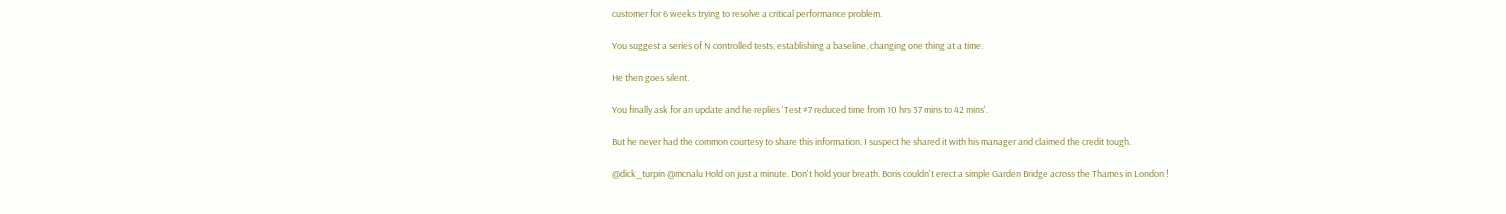customer for 6 weeks trying to resolve a critical performance problem.

You suggest a series of N controlled tests, establishing a baseline, changing one thing at a time.

He then goes silent.

You finally ask for an update and he replies 'Test #7 reduced time from 10 hrs 37 mins to 42 mins'.

But he never had the common courtesy to share this information. I suspect he shared it with his manager and claimed the credit tough.

@dick_turpin @mcnalu Hold on just a minute. Don't hold your breath. Boris couldn't erect a simple Garden Bridge across the Thames in London !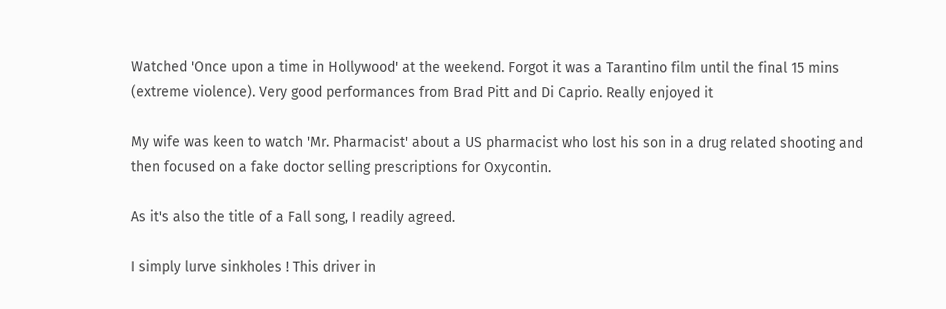Watched 'Once upon a time in Hollywood' at the weekend. Forgot it was a Tarantino film until the final 15 mins (extreme violence). Very good performances from Brad Pitt and Di Caprio. Really enjoyed it

My wife was keen to watch 'Mr. Pharmacist' about a US pharmacist who lost his son in a drug related shooting and then focused on a fake doctor selling prescriptions for Oxycontin.

As it's also the title of a Fall song, I readily agreed.

I simply lurve sinkholes ! This driver in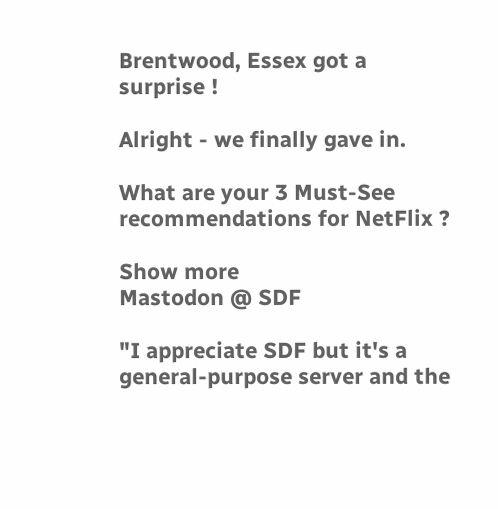Brentwood, Essex got a surprise !

Alright - we finally gave in.

What are your 3 Must-See recommendations for NetFlix ?

Show more
Mastodon @ SDF

"I appreciate SDF but it's a general-purpose server and the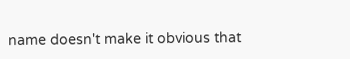name doesn't make it obvious that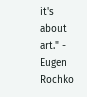it's about art." - Eugen Rochko